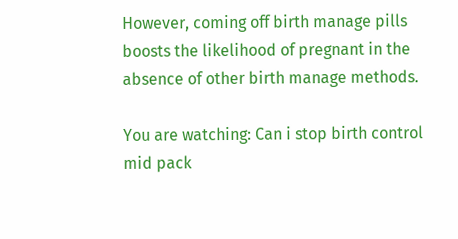However, coming off birth manage pills boosts the likelihood of pregnant in the absence of other birth manage methods.

You are watching: Can i stop birth control mid pack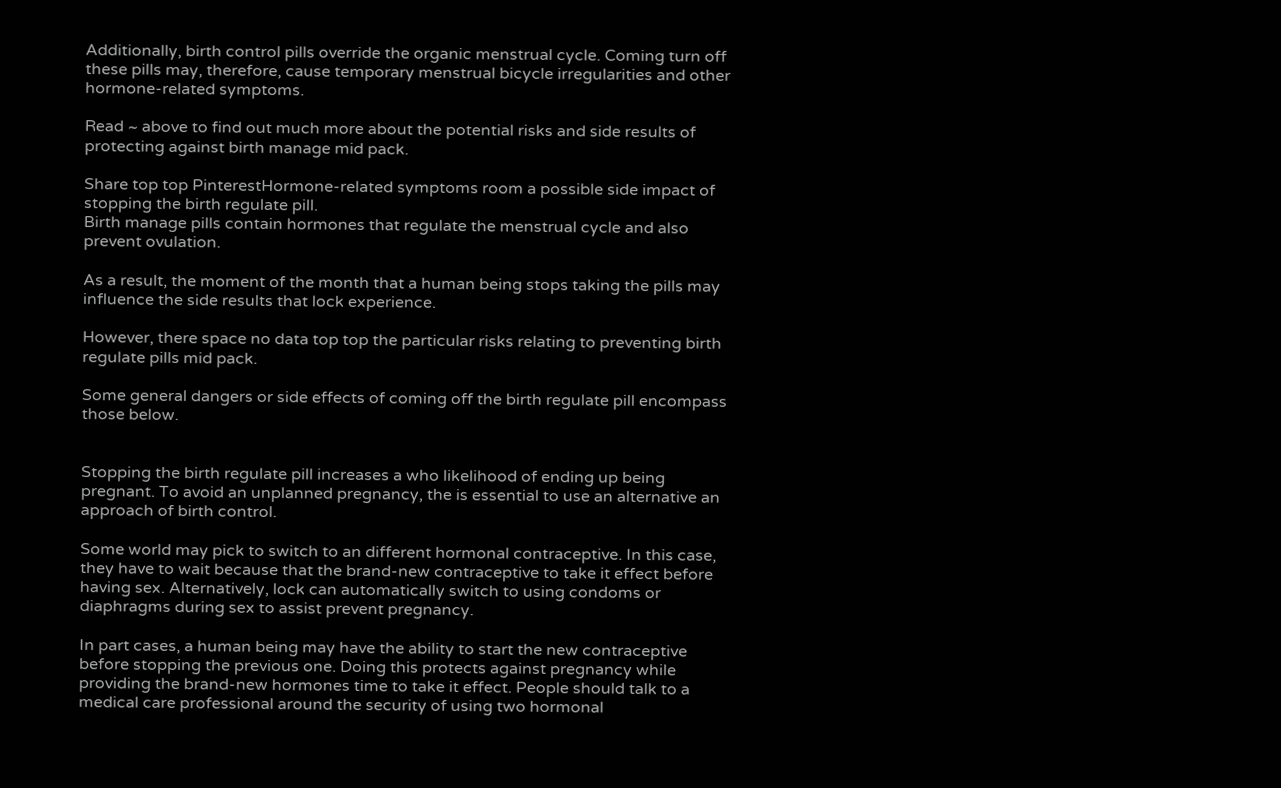Additionally, birth control pills override the organic menstrual cycle. Coming turn off these pills may, therefore, cause temporary menstrual bicycle irregularities and other hormone-related symptoms.

Read ~ above to find out much more about the potential risks and side results of protecting against birth manage mid pack.

Share top top PinterestHormone-related symptoms room a possible side impact of stopping the birth regulate pill.
Birth manage pills contain hormones that regulate the menstrual cycle and also prevent ovulation.

As a result, the moment of the month that a human being stops taking the pills may influence the side results that lock experience.

However, there space no data top top the particular risks relating to preventing birth regulate pills mid pack.

Some general dangers or side effects of coming off the birth regulate pill encompass those below.


Stopping the birth regulate pill increases a who likelihood of ending up being pregnant. To avoid an unplanned pregnancy, the is essential to use an alternative an approach of birth control.

Some world may pick to switch to an different hormonal contraceptive. In this case, they have to wait because that the brand-new contraceptive to take it effect before having sex. Alternatively, lock can automatically switch to using condoms or diaphragms during sex to assist prevent pregnancy.

In part cases, a human being may have the ability to start the new contraceptive before stopping the previous one. Doing this protects against pregnancy while providing the brand-new hormones time to take it effect. People should talk to a medical care professional around the security of using two hormonal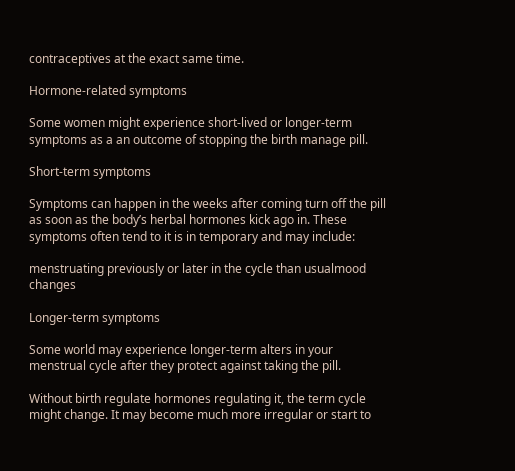contraceptives at the exact same time.

Hormone-related symptoms

Some women might experience short-lived or longer-term symptoms as a an outcome of stopping the birth manage pill.

Short-term symptoms

Symptoms can happen in the weeks after coming turn off the pill as soon as the body’s herbal hormones kick ago in. These symptoms often tend to it is in temporary and may include:

menstruating previously or later in the cycle than usualmood changes

Longer-term symptoms

Some world may experience longer-term alters in your menstrual cycle after they protect against taking the pill.

Without birth regulate hormones regulating it, the term cycle might change. It may become much more irregular or start to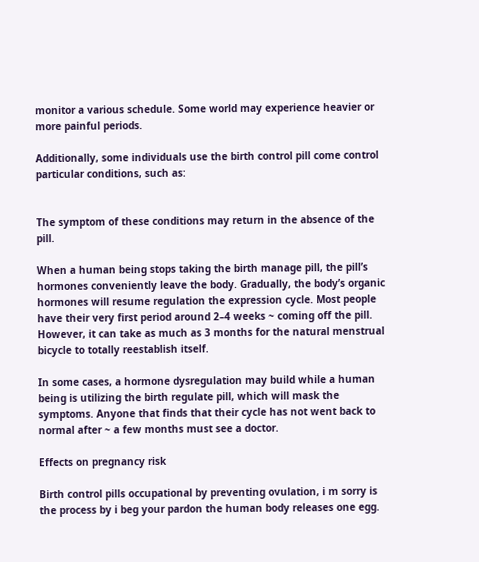monitor a various schedule. Some world may experience heavier or more painful periods.

Additionally, some individuals use the birth control pill come control particular conditions, such as:


The symptom of these conditions may return in the absence of the pill.

When a human being stops taking the birth manage pill, the pill’s hormones conveniently leave the body. Gradually, the body’s organic hormones will resume regulation the expression cycle. Most people have their very first period around 2–4 weeks ~ coming off the pill. However, it can take as much as 3 months for the natural menstrual bicycle to totally reestablish itself.

In some cases, a hormone dysregulation may build while a human being is utilizing the birth regulate pill, which will mask the symptoms. Anyone that finds that their cycle has not went back to normal after ~ a few months must see a doctor.

Effects on pregnancy risk

Birth control pills occupational by preventing ovulation, i m sorry is the process by i beg your pardon the human body releases one egg.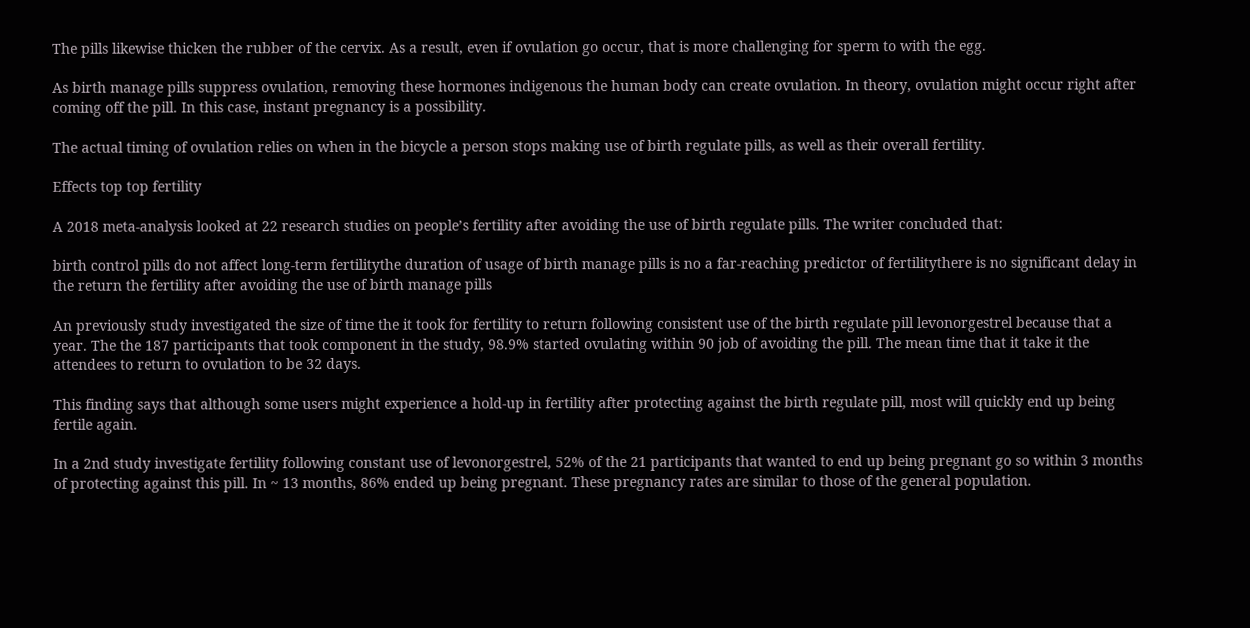The pills likewise thicken the rubber of the cervix. As a result, even if ovulation go occur, that is more challenging for sperm to with the egg.

As birth manage pills suppress ovulation, removing these hormones indigenous the human body can create ovulation. In theory, ovulation might occur right after coming off the pill. In this case, instant pregnancy is a possibility.

The actual timing of ovulation relies on when in the bicycle a person stops making use of birth regulate pills, as well as their overall fertility.

Effects top top fertility

A 2018 meta-analysis looked at 22 research studies on people’s fertility after avoiding the use of birth regulate pills. The writer concluded that:

birth control pills do not affect long-term fertilitythe duration of usage of birth manage pills is no a far-reaching predictor of fertilitythere is no significant delay in the return the fertility after avoiding the use of birth manage pills

An previously study investigated the size of time the it took for fertility to return following consistent use of the birth regulate pill levonorgestrel because that a year. The the 187 participants that took component in the study, 98.9% started ovulating within 90 job of avoiding the pill. The mean time that it take it the attendees to return to ovulation to be 32 days.

This finding says that although some users might experience a hold-up in fertility after protecting against the birth regulate pill, most will quickly end up being fertile again.

In a 2nd study investigate fertility following constant use of levonorgestrel, 52% of the 21 participants that wanted to end up being pregnant go so within 3 months of protecting against this pill. In ~ 13 months, 86% ended up being pregnant. These pregnancy rates are similar to those of the general population.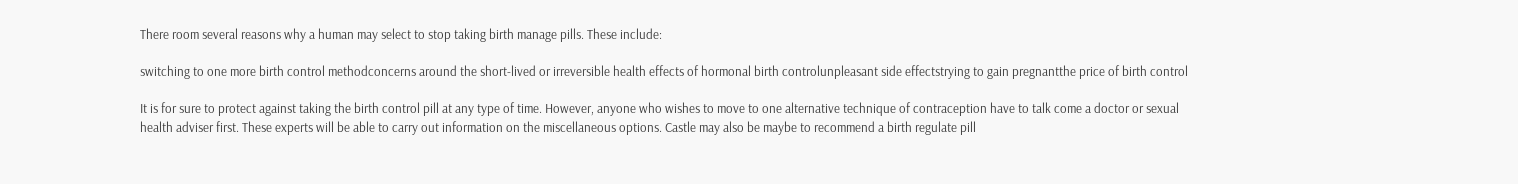There room several reasons why a human may select to stop taking birth manage pills. These include:

switching to one more birth control methodconcerns around the short-lived or irreversible health effects of hormonal birth controlunpleasant side effectstrying to gain pregnantthe price of birth control

It is for sure to protect against taking the birth control pill at any type of time. However, anyone who wishes to move to one alternative technique of contraception have to talk come a doctor or sexual health adviser first. These experts will be able to carry out information on the miscellaneous options. Castle may also be maybe to recommend a birth regulate pill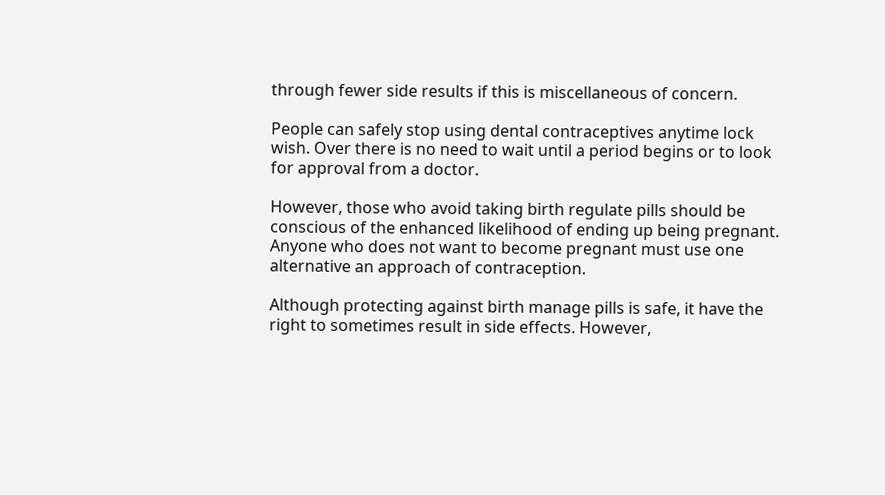through fewer side results if this is miscellaneous of concern.

People can safely stop using dental contraceptives anytime lock wish. Over there is no need to wait until a period begins or to look for approval from a doctor.

However, those who avoid taking birth regulate pills should be conscious of the enhanced likelihood of ending up being pregnant. Anyone who does not want to become pregnant must use one alternative an approach of contraception.

Although protecting against birth manage pills is safe, it have the right to sometimes result in side effects. However,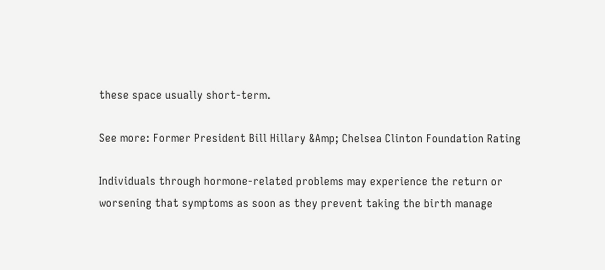these space usually short-term.

See more: Former President Bill Hillary &Amp; Chelsea Clinton Foundation Rating

Individuals through hormone-related problems may experience the return or worsening that symptoms as soon as they prevent taking the birth manage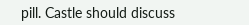pill. Castle should discuss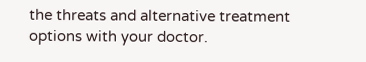the threats and alternative treatment options with your doctor.